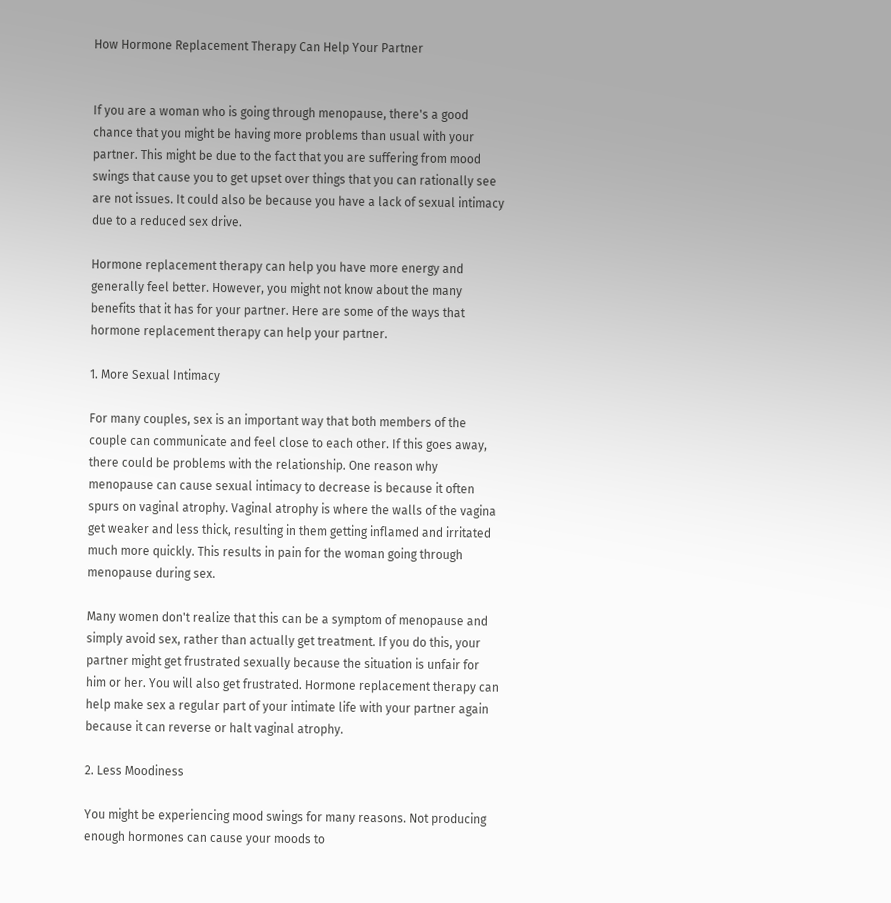How Hormone Replacement Therapy Can Help Your Partner


If you are a woman who is going through menopause, there's a good chance that you might be having more problems than usual with your partner. This might be due to the fact that you are suffering from mood swings that cause you to get upset over things that you can rationally see are not issues. It could also be because you have a lack of sexual intimacy due to a reduced sex drive.

Hormone replacement therapy can help you have more energy and generally feel better. However, you might not know about the many benefits that it has for your partner. Here are some of the ways that hormone replacement therapy can help your partner.

1. More Sexual Intimacy

For many couples, sex is an important way that both members of the couple can communicate and feel close to each other. If this goes away, there could be problems with the relationship. One reason why menopause can cause sexual intimacy to decrease is because it often spurs on vaginal atrophy. Vaginal atrophy is where the walls of the vagina get weaker and less thick, resulting in them getting inflamed and irritated much more quickly. This results in pain for the woman going through menopause during sex.

Many women don't realize that this can be a symptom of menopause and simply avoid sex, rather than actually get treatment. If you do this, your partner might get frustrated sexually because the situation is unfair for him or her. You will also get frustrated. Hormone replacement therapy can help make sex a regular part of your intimate life with your partner again because it can reverse or halt vaginal atrophy.

2. Less Moodiness

You might be experiencing mood swings for many reasons. Not producing enough hormones can cause your moods to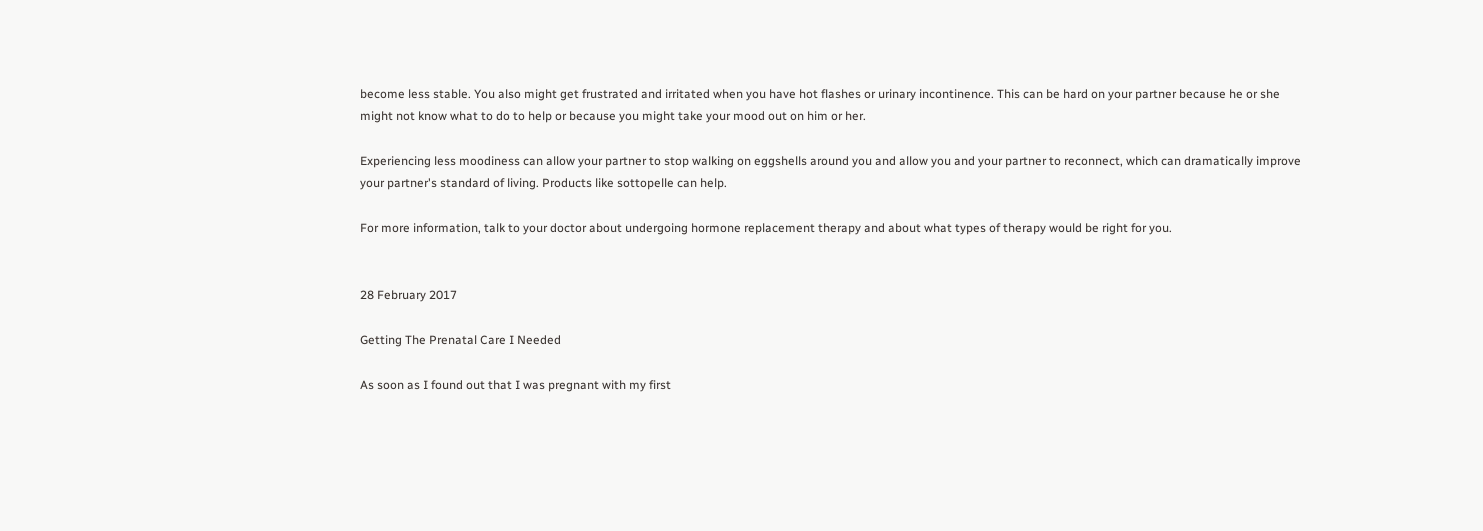become less stable. You also might get frustrated and irritated when you have hot flashes or urinary incontinence. This can be hard on your partner because he or she might not know what to do to help or because you might take your mood out on him or her.

Experiencing less moodiness can allow your partner to stop walking on eggshells around you and allow you and your partner to reconnect, which can dramatically improve your partner's standard of living. Products like sottopelle can help.

For more information, talk to your doctor about undergoing hormone replacement therapy and about what types of therapy would be right for you.


28 February 2017

Getting The Prenatal Care I Needed

As soon as I found out that I was pregnant with my first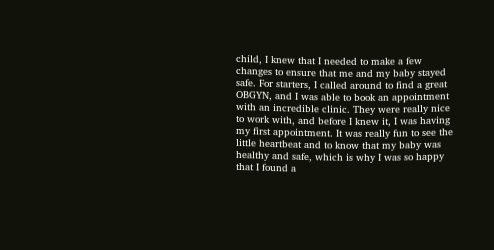child, I knew that I needed to make a few changes to ensure that me and my baby stayed safe. For starters, I called around to find a great OBGYN, and I was able to book an appointment with an incredible clinic. They were really nice to work with, and before I knew it, I was having my first appointment. It was really fun to see the little heartbeat and to know that my baby was healthy and safe, which is why I was so happy that I found a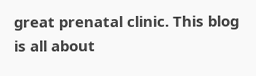great prenatal clinic. This blog is all about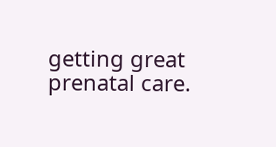getting great prenatal care.